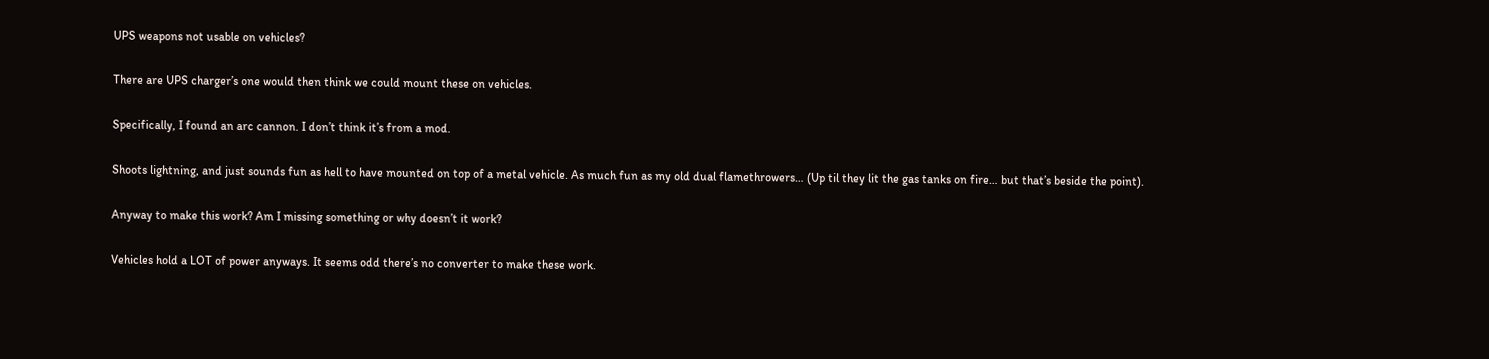UPS weapons not usable on vehicles?

There are UPS charger’s one would then think we could mount these on vehicles.

Specifically, I found an arc cannon. I don’t think it’s from a mod.

Shoots lightning, and just sounds fun as hell to have mounted on top of a metal vehicle. As much fun as my old dual flamethrowers… (Up til they lit the gas tanks on fire… but that’s beside the point).

Anyway to make this work? Am I missing something or why doesn’t it work?

Vehicles hold a LOT of power anyways. It seems odd there’s no converter to make these work.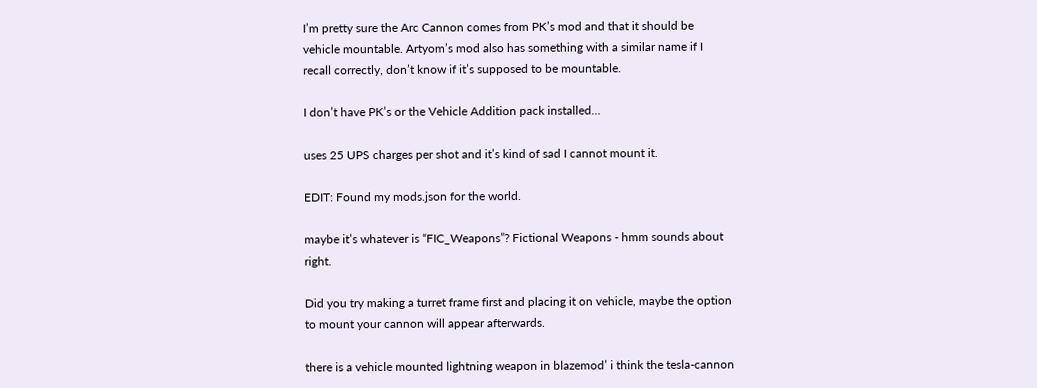I’m pretty sure the Arc Cannon comes from PK’s mod and that it should be vehicle mountable. Artyom’s mod also has something with a similar name if I recall correctly, don’t know if it’s supposed to be mountable.

I don’t have PK’s or the Vehicle Addition pack installed…

uses 25 UPS charges per shot and it’s kind of sad I cannot mount it.

EDIT: Found my mods.json for the world.

maybe it’s whatever is “FIC_Weapons”? Fictional Weapons - hmm sounds about right.

Did you try making a turret frame first and placing it on vehicle, maybe the option to mount your cannon will appear afterwards.

there is a vehicle mounted lightning weapon in blazemod’ i think the tesla-cannon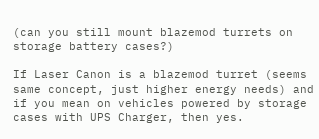(can you still mount blazemod turrets on storage battery cases?)

If Laser Canon is a blazemod turret (seems same concept, just higher energy needs) and if you mean on vehicles powered by storage cases with UPS Charger, then yes.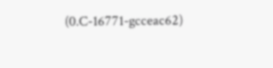(0.C-16771-gcceac62)